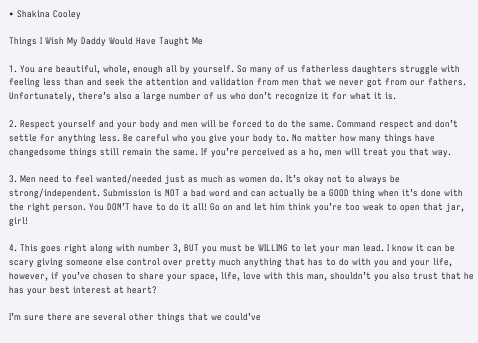• Shakina Cooley

Things I Wish My Daddy Would Have Taught Me

1. You are beautiful, whole, enough all by yourself. So many of us fatherless daughters struggle with feeling less than and seek the attention and validation from men that we never got from our fathers. Unfortunately, there’s also a large number of us who don’t recognize it for what it is.

2. Respect yourself and your body and men will be forced to do the same. Command respect and don’t settle for anything less. Be careful who you give your body to. No matter how many things have changedsome things still remain the same. If you’re perceived as a ho, men will treat you that way.

3. Men need to feel wanted/needed just as much as women do. It’s okay not to always be strong/independent. Submission is NOT a bad word and can actually be a GOOD thing when it’s done with the right person. You DON’T have to do it all! Go on and let him think you’re too weak to open that jar, girl!

4. This goes right along with number 3, BUT you must be WILLING to let your man lead. I know it can be scary giving someone else control over pretty much anything that has to do with you and your life, however, if you’ve chosen to share your space, life, love with this man, shouldn’t you also trust that he has your best interest at heart?

I’m sure there are several other things that we could’ve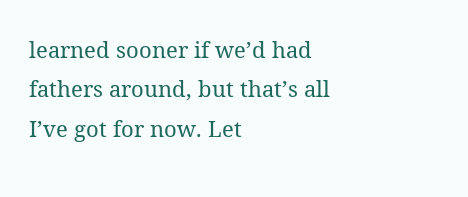learned sooner if we’d had fathers around, but that’s all I’ve got for now. Let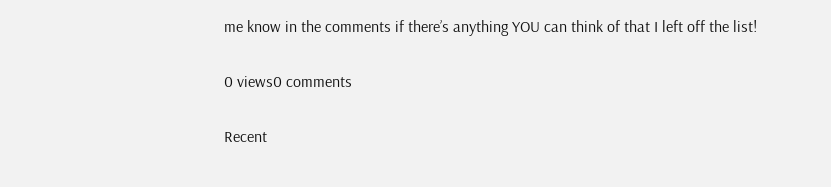me know in the comments if there’s anything YOU can think of that I left off the list!

0 views0 comments

Recent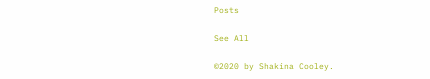Posts

See All

©2020 by Shakina Cooley.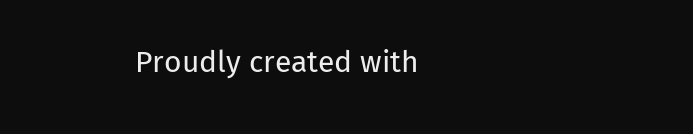Proudly created with